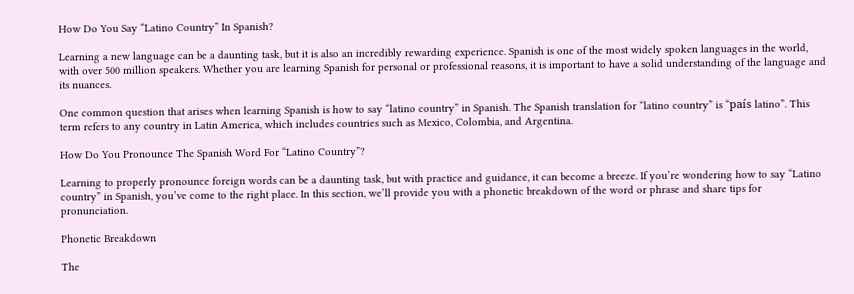How Do You Say “Latino Country” In Spanish?

Learning a new language can be a daunting task, but it is also an incredibly rewarding experience. Spanish is one of the most widely spoken languages in the world, with over 500 million speakers. Whether you are learning Spanish for personal or professional reasons, it is important to have a solid understanding of the language and its nuances.

One common question that arises when learning Spanish is how to say “latino country” in Spanish. The Spanish translation for “latino country” is “país latino”. This term refers to any country in Latin America, which includes countries such as Mexico, Colombia, and Argentina.

How Do You Pronounce The Spanish Word For “Latino Country”?

Learning to properly pronounce foreign words can be a daunting task, but with practice and guidance, it can become a breeze. If you’re wondering how to say “Latino country” in Spanish, you’ve come to the right place. In this section, we’ll provide you with a phonetic breakdown of the word or phrase and share tips for pronunciation.

Phonetic Breakdown

The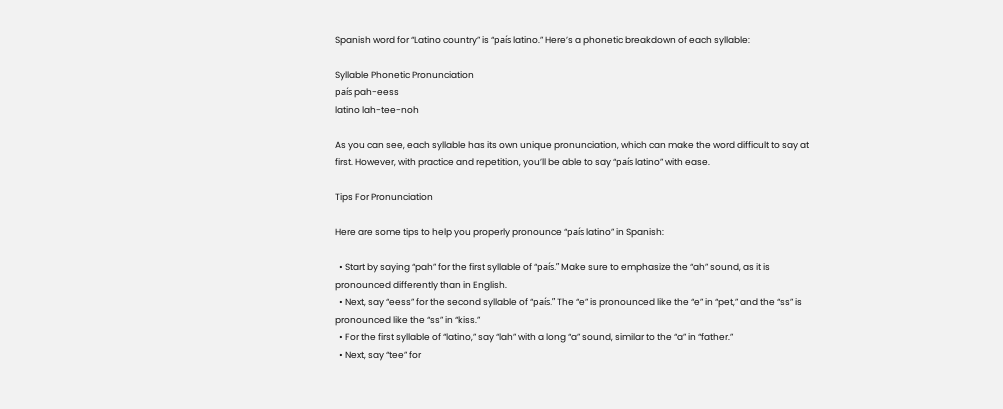Spanish word for “Latino country” is “país latino.” Here’s a phonetic breakdown of each syllable:

Syllable Phonetic Pronunciation
país pah-eess
latino lah-tee-noh

As you can see, each syllable has its own unique pronunciation, which can make the word difficult to say at first. However, with practice and repetition, you’ll be able to say “país latino” with ease.

Tips For Pronunciation

Here are some tips to help you properly pronounce “país latino” in Spanish:

  • Start by saying “pah” for the first syllable of “país.” Make sure to emphasize the “ah” sound, as it is pronounced differently than in English.
  • Next, say “eess” for the second syllable of “país.” The “e” is pronounced like the “e” in “pet,” and the “ss” is pronounced like the “ss” in “kiss.”
  • For the first syllable of “latino,” say “lah” with a long “a” sound, similar to the “a” in “father.”
  • Next, say “tee” for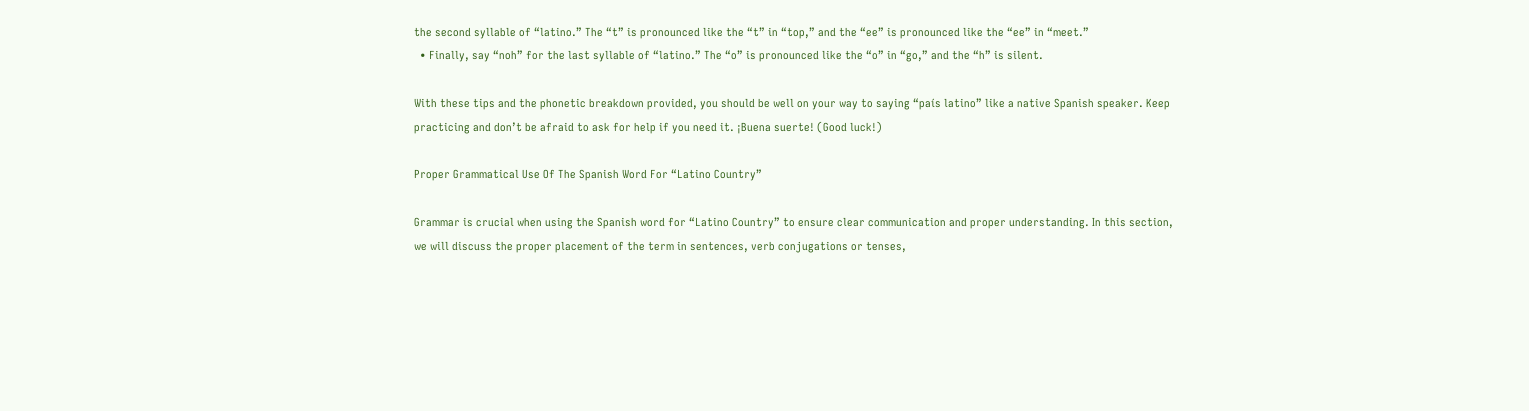the second syllable of “latino.” The “t” is pronounced like the “t” in “top,” and the “ee” is pronounced like the “ee” in “meet.”
  • Finally, say “noh” for the last syllable of “latino.” The “o” is pronounced like the “o” in “go,” and the “h” is silent.

With these tips and the phonetic breakdown provided, you should be well on your way to saying “país latino” like a native Spanish speaker. Keep practicing and don’t be afraid to ask for help if you need it. ¡Buena suerte! (Good luck!)

Proper Grammatical Use Of The Spanish Word For “Latino Country”

Grammar is crucial when using the Spanish word for “Latino Country” to ensure clear communication and proper understanding. In this section, we will discuss the proper placement of the term in sentences, verb conjugations or tenses,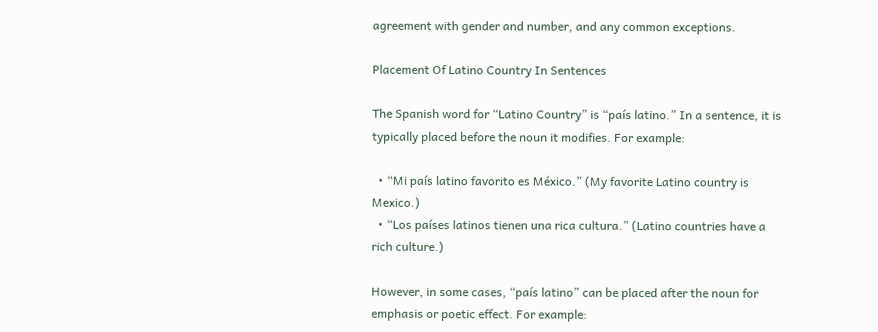agreement with gender and number, and any common exceptions.

Placement Of Latino Country In Sentences

The Spanish word for “Latino Country” is “país latino.” In a sentence, it is typically placed before the noun it modifies. For example:

  • “Mi país latino favorito es México.” (My favorite Latino country is Mexico.)
  • “Los países latinos tienen una rica cultura.” (Latino countries have a rich culture.)

However, in some cases, “país latino” can be placed after the noun for emphasis or poetic effect. For example: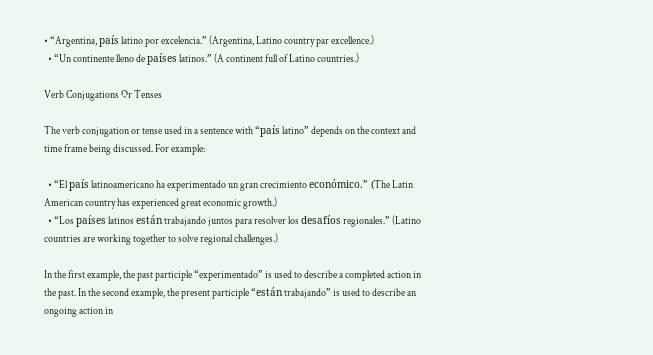• “Argentina, país latino por excelencia.” (Argentina, Latino country par excellence.)
  • “Un continente lleno de países latinos.” (A continent full of Latino countries.)

Verb Conjugations Or Tenses

The verb conjugation or tense used in a sentence with “país latino” depends on the context and time frame being discussed. For example:

  • “El país latinoamericano ha experimentado un gran crecimiento económico.” (The Latin American country has experienced great economic growth.)
  • “Los países latinos están trabajando juntos para resolver los desafíos regionales.” (Latino countries are working together to solve regional challenges.)

In the first example, the past participle “experimentado” is used to describe a completed action in the past. In the second example, the present participle “están trabajando” is used to describe an ongoing action in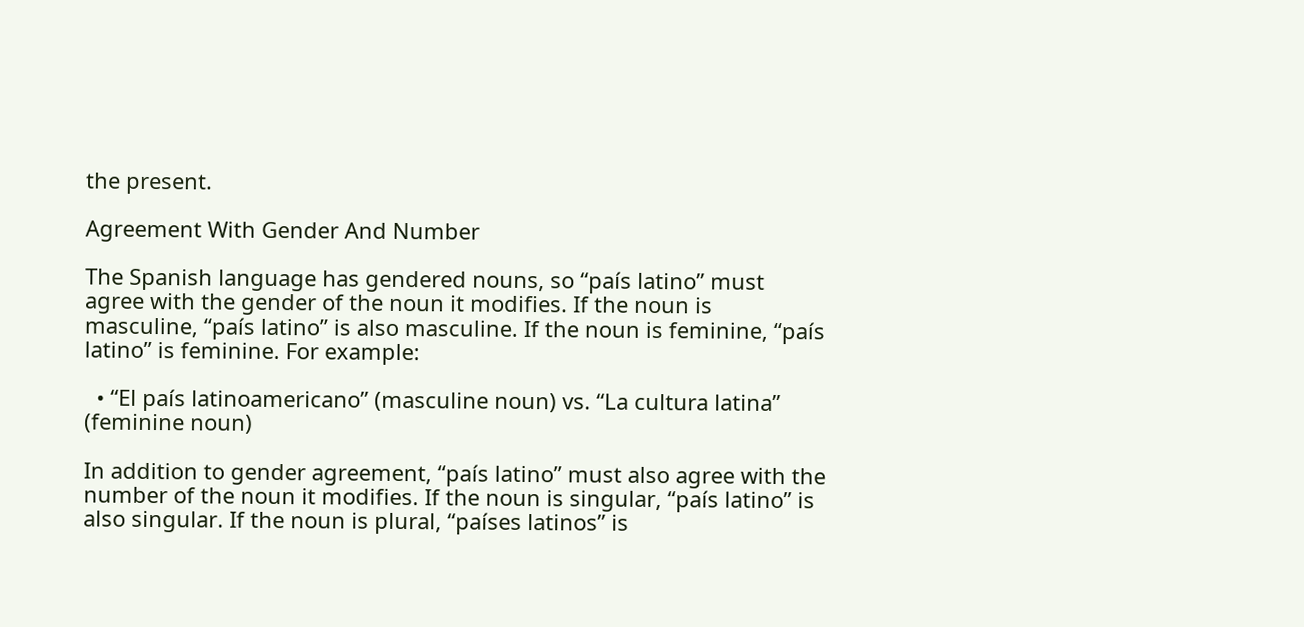the present.

Agreement With Gender And Number

The Spanish language has gendered nouns, so “país latino” must agree with the gender of the noun it modifies. If the noun is masculine, “país latino” is also masculine. If the noun is feminine, “país latino” is feminine. For example:

  • “El país latinoamericano” (masculine noun) vs. “La cultura latina” (feminine noun)

In addition to gender agreement, “país latino” must also agree with the number of the noun it modifies. If the noun is singular, “país latino” is also singular. If the noun is plural, “países latinos” is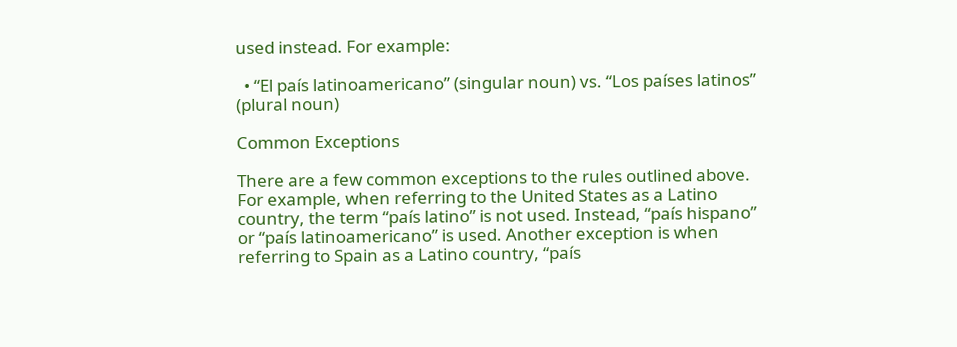used instead. For example:

  • “El país latinoamericano” (singular noun) vs. “Los países latinos” (plural noun)

Common Exceptions

There are a few common exceptions to the rules outlined above. For example, when referring to the United States as a Latino country, the term “país latino” is not used. Instead, “país hispano” or “país latinoamericano” is used. Another exception is when referring to Spain as a Latino country, “país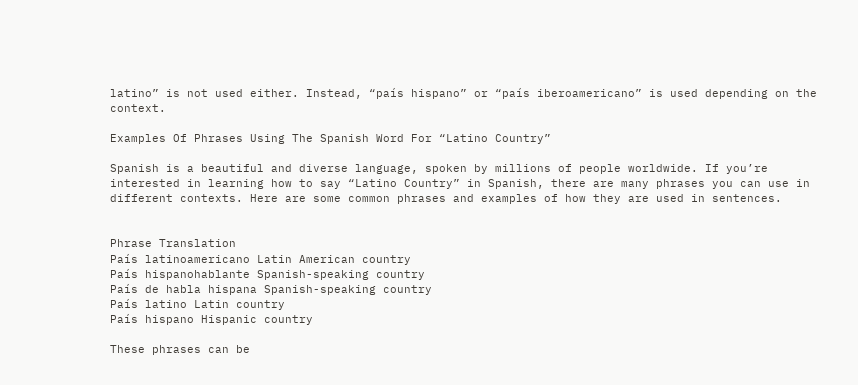latino” is not used either. Instead, “país hispano” or “país iberoamericano” is used depending on the context.

Examples Of Phrases Using The Spanish Word For “Latino Country”

Spanish is a beautiful and diverse language, spoken by millions of people worldwide. If you’re interested in learning how to say “Latino Country” in Spanish, there are many phrases you can use in different contexts. Here are some common phrases and examples of how they are used in sentences.


Phrase Translation
País latinoamericano Latin American country
País hispanohablante Spanish-speaking country
País de habla hispana Spanish-speaking country
País latino Latin country
País hispano Hispanic country

These phrases can be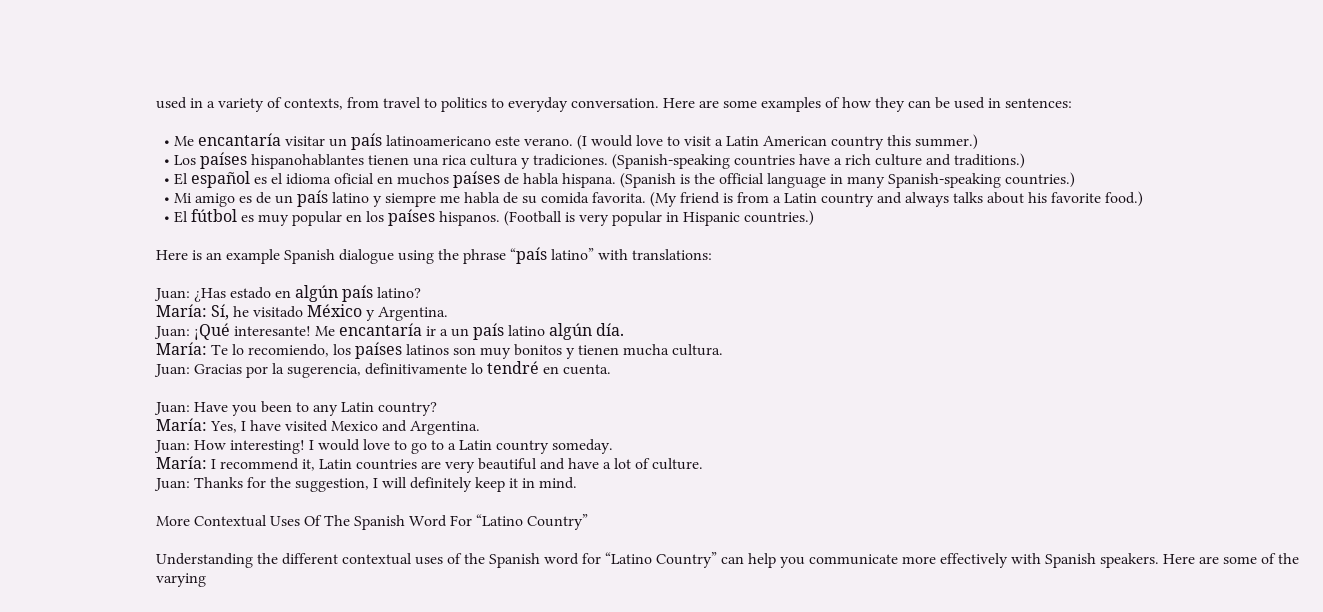used in a variety of contexts, from travel to politics to everyday conversation. Here are some examples of how they can be used in sentences:

  • Me encantaría visitar un país latinoamericano este verano. (I would love to visit a Latin American country this summer.)
  • Los países hispanohablantes tienen una rica cultura y tradiciones. (Spanish-speaking countries have a rich culture and traditions.)
  • El español es el idioma oficial en muchos países de habla hispana. (Spanish is the official language in many Spanish-speaking countries.)
  • Mi amigo es de un país latino y siempre me habla de su comida favorita. (My friend is from a Latin country and always talks about his favorite food.)
  • El fútbol es muy popular en los países hispanos. (Football is very popular in Hispanic countries.)

Here is an example Spanish dialogue using the phrase “país latino” with translations:

Juan: ¿Has estado en algún país latino?
María: Sí, he visitado México y Argentina.
Juan: ¡Qué interesante! Me encantaría ir a un país latino algún día.
María: Te lo recomiendo, los países latinos son muy bonitos y tienen mucha cultura.
Juan: Gracias por la sugerencia, definitivamente lo tendré en cuenta.

Juan: Have you been to any Latin country?
María: Yes, I have visited Mexico and Argentina.
Juan: How interesting! I would love to go to a Latin country someday.
María: I recommend it, Latin countries are very beautiful and have a lot of culture.
Juan: Thanks for the suggestion, I will definitely keep it in mind.

More Contextual Uses Of The Spanish Word For “Latino Country”

Understanding the different contextual uses of the Spanish word for “Latino Country” can help you communicate more effectively with Spanish speakers. Here are some of the varying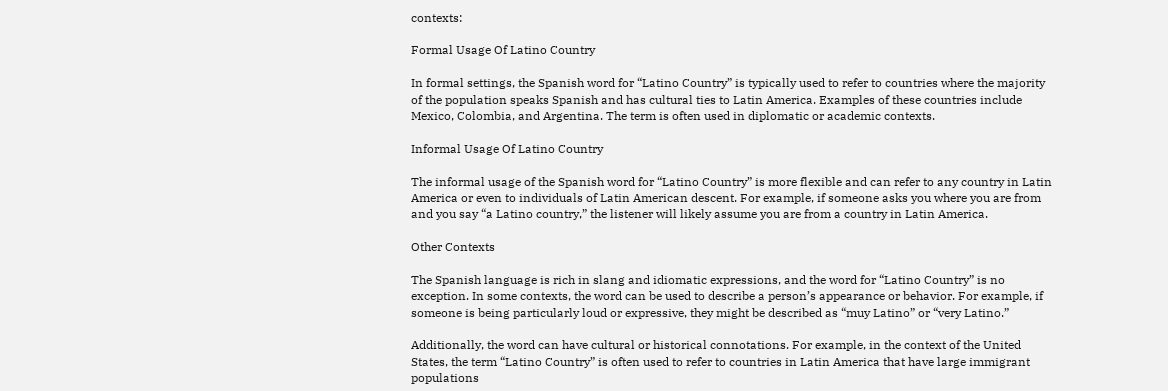contexts:

Formal Usage Of Latino Country

In formal settings, the Spanish word for “Latino Country” is typically used to refer to countries where the majority of the population speaks Spanish and has cultural ties to Latin America. Examples of these countries include Mexico, Colombia, and Argentina. The term is often used in diplomatic or academic contexts.

Informal Usage Of Latino Country

The informal usage of the Spanish word for “Latino Country” is more flexible and can refer to any country in Latin America or even to individuals of Latin American descent. For example, if someone asks you where you are from and you say “a Latino country,” the listener will likely assume you are from a country in Latin America.

Other Contexts

The Spanish language is rich in slang and idiomatic expressions, and the word for “Latino Country” is no exception. In some contexts, the word can be used to describe a person’s appearance or behavior. For example, if someone is being particularly loud or expressive, they might be described as “muy Latino” or “very Latino.”

Additionally, the word can have cultural or historical connotations. For example, in the context of the United States, the term “Latino Country” is often used to refer to countries in Latin America that have large immigrant populations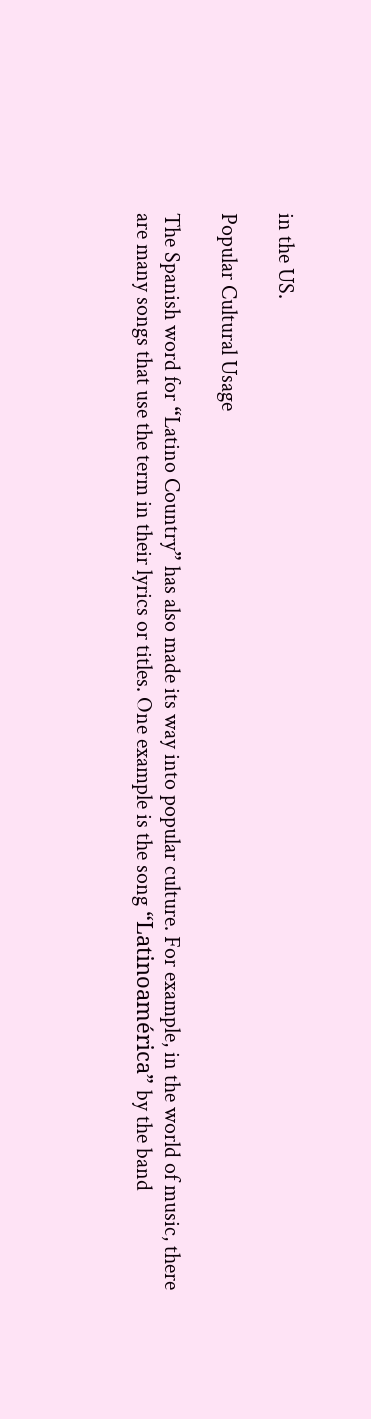in the US.

Popular Cultural Usage

The Spanish word for “Latino Country” has also made its way into popular culture. For example, in the world of music, there are many songs that use the term in their lyrics or titles. One example is the song “Latinoamérica” by the band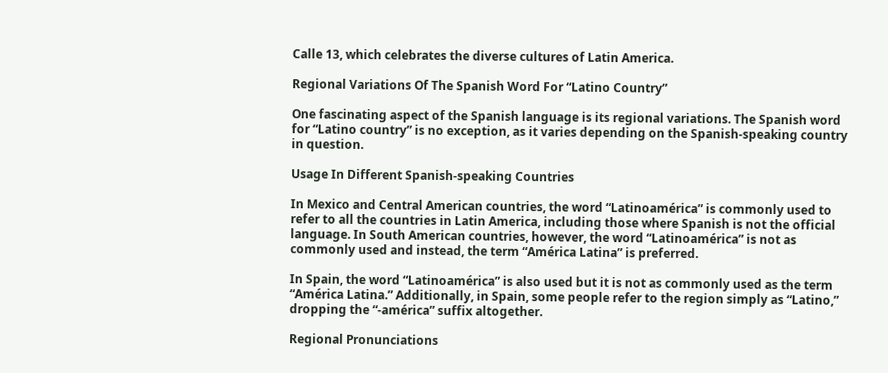Calle 13, which celebrates the diverse cultures of Latin America.

Regional Variations Of The Spanish Word For “Latino Country”

One fascinating aspect of the Spanish language is its regional variations. The Spanish word for “Latino country” is no exception, as it varies depending on the Spanish-speaking country in question.

Usage In Different Spanish-speaking Countries

In Mexico and Central American countries, the word “Latinoamérica” is commonly used to refer to all the countries in Latin America, including those where Spanish is not the official language. In South American countries, however, the word “Latinoamérica” is not as commonly used and instead, the term “América Latina” is preferred.

In Spain, the word “Latinoamérica” is also used but it is not as commonly used as the term “América Latina.” Additionally, in Spain, some people refer to the region simply as “Latino,” dropping the “-américa” suffix altogether.

Regional Pronunciations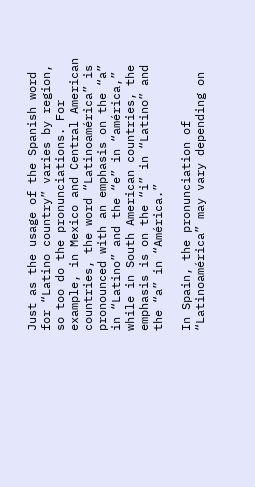Just as the usage of the Spanish word for “Latino country” varies by region, so too do the pronunciations. For example, in Mexico and Central American countries, the word “Latinoamérica” is pronounced with an emphasis on the “a” in “Latino” and the “e” in “américa,” while in South American countries, the emphasis is on the “i” in “Latino” and the “a” in “América.”

In Spain, the pronunciation of “Latinoamérica” may vary depending on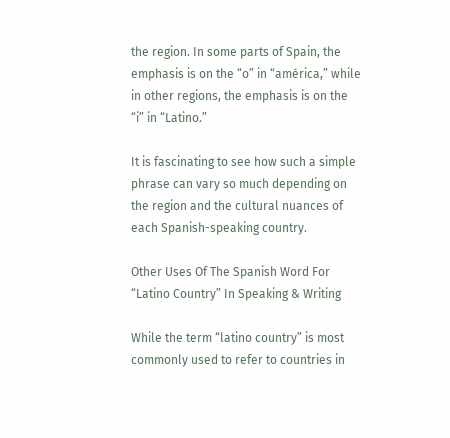the region. In some parts of Spain, the emphasis is on the “o” in “américa,” while in other regions, the emphasis is on the “i” in “Latino.”

It is fascinating to see how such a simple phrase can vary so much depending on the region and the cultural nuances of each Spanish-speaking country.

Other Uses Of The Spanish Word For “Latino Country” In Speaking & Writing

While the term “latino country” is most commonly used to refer to countries in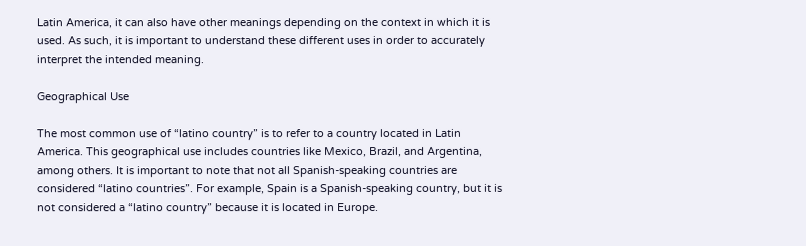Latin America, it can also have other meanings depending on the context in which it is used. As such, it is important to understand these different uses in order to accurately interpret the intended meaning.

Geographical Use

The most common use of “latino country” is to refer to a country located in Latin America. This geographical use includes countries like Mexico, Brazil, and Argentina, among others. It is important to note that not all Spanish-speaking countries are considered “latino countries”. For example, Spain is a Spanish-speaking country, but it is not considered a “latino country” because it is located in Europe.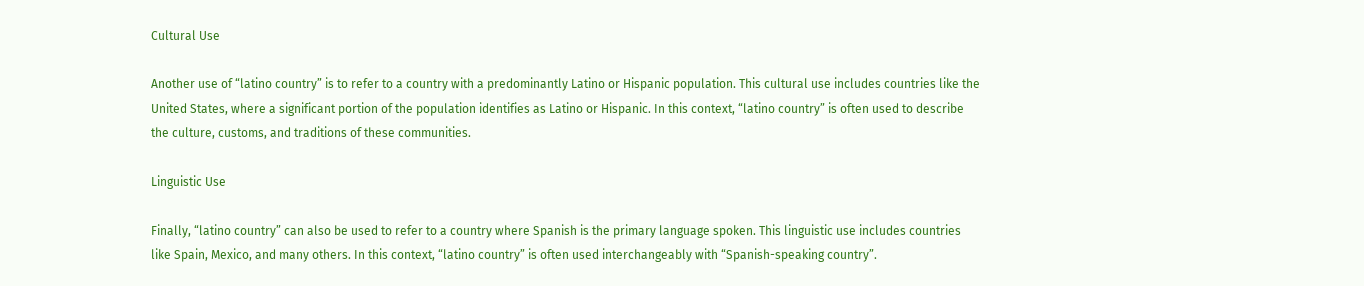Cultural Use

Another use of “latino country” is to refer to a country with a predominantly Latino or Hispanic population. This cultural use includes countries like the United States, where a significant portion of the population identifies as Latino or Hispanic. In this context, “latino country” is often used to describe the culture, customs, and traditions of these communities.

Linguistic Use

Finally, “latino country” can also be used to refer to a country where Spanish is the primary language spoken. This linguistic use includes countries like Spain, Mexico, and many others. In this context, “latino country” is often used interchangeably with “Spanish-speaking country”.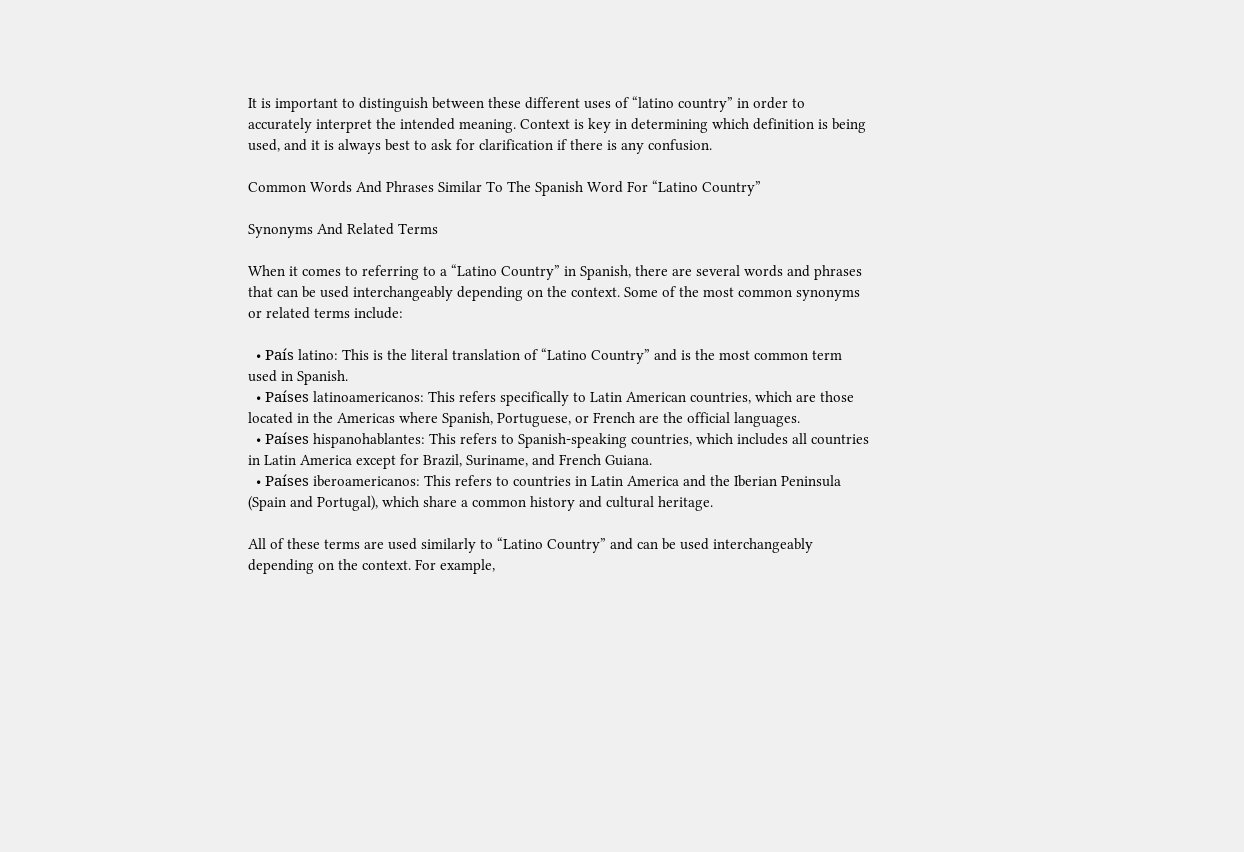It is important to distinguish between these different uses of “latino country” in order to accurately interpret the intended meaning. Context is key in determining which definition is being used, and it is always best to ask for clarification if there is any confusion.

Common Words And Phrases Similar To The Spanish Word For “Latino Country”

Synonyms And Related Terms

When it comes to referring to a “Latino Country” in Spanish, there are several words and phrases that can be used interchangeably depending on the context. Some of the most common synonyms or related terms include:

  • País latino: This is the literal translation of “Latino Country” and is the most common term used in Spanish.
  • Países latinoamericanos: This refers specifically to Latin American countries, which are those located in the Americas where Spanish, Portuguese, or French are the official languages.
  • Países hispanohablantes: This refers to Spanish-speaking countries, which includes all countries in Latin America except for Brazil, Suriname, and French Guiana.
  • Países iberoamericanos: This refers to countries in Latin America and the Iberian Peninsula (Spain and Portugal), which share a common history and cultural heritage.

All of these terms are used similarly to “Latino Country” and can be used interchangeably depending on the context. For example,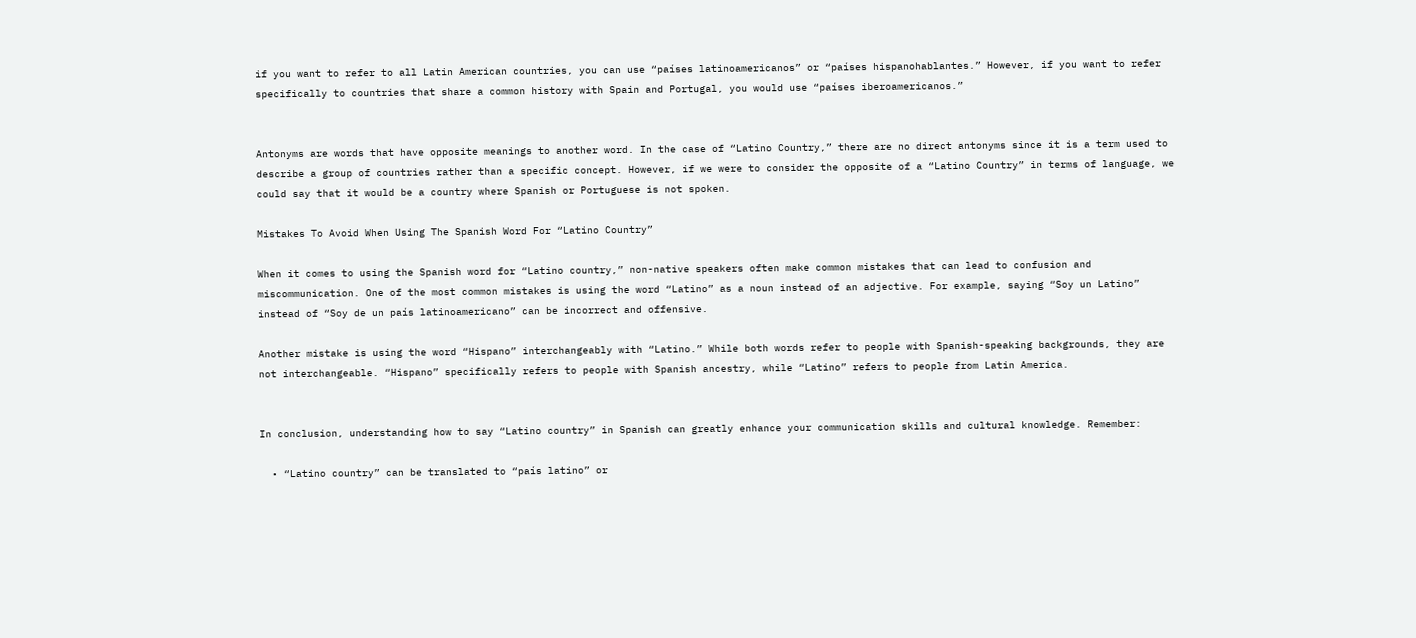if you want to refer to all Latin American countries, you can use “países latinoamericanos” or “países hispanohablantes.” However, if you want to refer specifically to countries that share a common history with Spain and Portugal, you would use “países iberoamericanos.”


Antonyms are words that have opposite meanings to another word. In the case of “Latino Country,” there are no direct antonyms since it is a term used to describe a group of countries rather than a specific concept. However, if we were to consider the opposite of a “Latino Country” in terms of language, we could say that it would be a country where Spanish or Portuguese is not spoken.

Mistakes To Avoid When Using The Spanish Word For “Latino Country”

When it comes to using the Spanish word for “Latino country,” non-native speakers often make common mistakes that can lead to confusion and miscommunication. One of the most common mistakes is using the word “Latino” as a noun instead of an adjective. For example, saying “Soy un Latino” instead of “Soy de un país latinoamericano” can be incorrect and offensive.

Another mistake is using the word “Hispano” interchangeably with “Latino.” While both words refer to people with Spanish-speaking backgrounds, they are not interchangeable. “Hispano” specifically refers to people with Spanish ancestry, while “Latino” refers to people from Latin America.


In conclusion, understanding how to say “Latino country” in Spanish can greatly enhance your communication skills and cultural knowledge. Remember:

  • “Latino country” can be translated to “país latino” or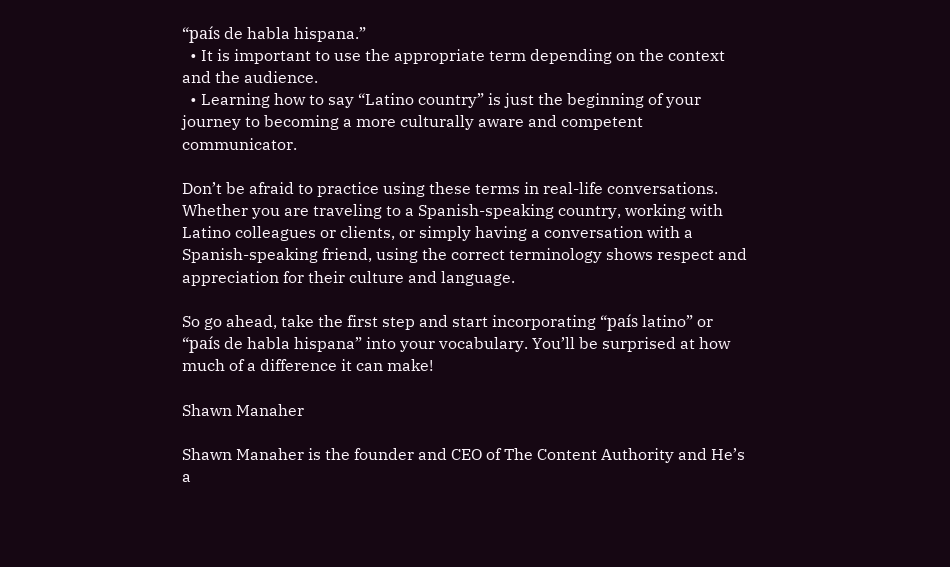“país de habla hispana.”
  • It is important to use the appropriate term depending on the context and the audience.
  • Learning how to say “Latino country” is just the beginning of your journey to becoming a more culturally aware and competent communicator.

Don’t be afraid to practice using these terms in real-life conversations. Whether you are traveling to a Spanish-speaking country, working with Latino colleagues or clients, or simply having a conversation with a Spanish-speaking friend, using the correct terminology shows respect and appreciation for their culture and language.

So go ahead, take the first step and start incorporating “país latino” or “país de habla hispana” into your vocabulary. You’ll be surprised at how much of a difference it can make!

Shawn Manaher

Shawn Manaher is the founder and CEO of The Content Authority and He’s a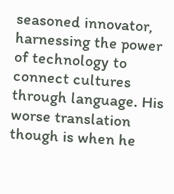seasoned innovator, harnessing the power of technology to connect cultures through language. His worse translation though is when he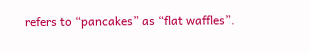refers to “pancakes” as “flat waffles”.